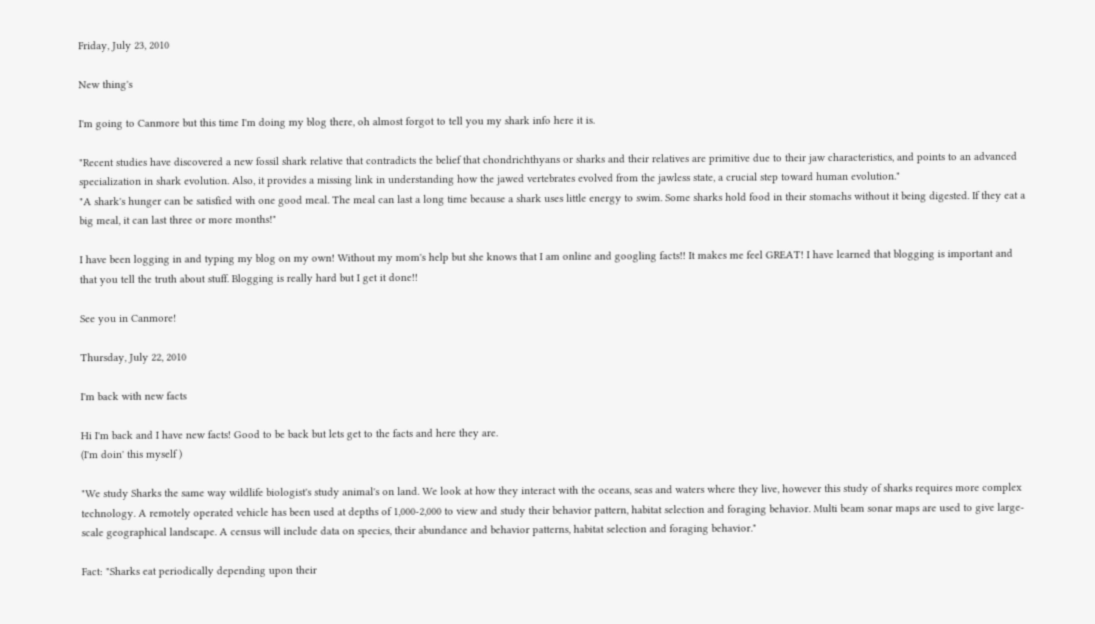Friday, July 23, 2010

New thing's

I'm going to Canmore but this time I'm doing my blog there, oh almost forgot to tell you my shark info here it is.

"Recent studies have discovered a new fossil shark relative that contradicts the belief that chondrichthyans or sharks and their relatives are primitive due to their jaw characteristics, and points to an advanced specialization in shark evolution. Also, it provides a missing link in understanding how the jawed vertebrates evolved from the jawless state, a crucial step toward human evolution."
"A shark's hunger can be satisfied with one good meal. The meal can last a long time because a shark uses little energy to swim. Some sharks hold food in their stomachs without it being digested. If they eat a big meal, it can last three or more months!"

I have been logging in and typing my blog on my own! Without my mom's help but she knows that I am online and googling facts!! It makes me feel GREAT! I have learned that blogging is important and that you tell the truth about stuff. Blogging is really hard but I get it done!!

See you in Canmore!

Thursday, July 22, 2010

I'm back with new facts

Hi I'm back and I have new facts! Good to be back but lets get to the facts and here they are.
(I'm doin' this myself )

"We study Sharks the same way wildlife biologist's study animal's on land. We look at how they interact with the oceans, seas and waters where they live, however this study of sharks requires more complex technology. A remotely operated vehicle has been used at depths of 1,000-2,000 to view and study their behavior pattern, habitat selection and foraging behavior. Multi beam sonar maps are used to give large-scale geographical landscape. A census will include data on species, their abundance and behavior patterns, habitat selection and foraging behavior."

Fact: "Sharks eat periodically depending upon their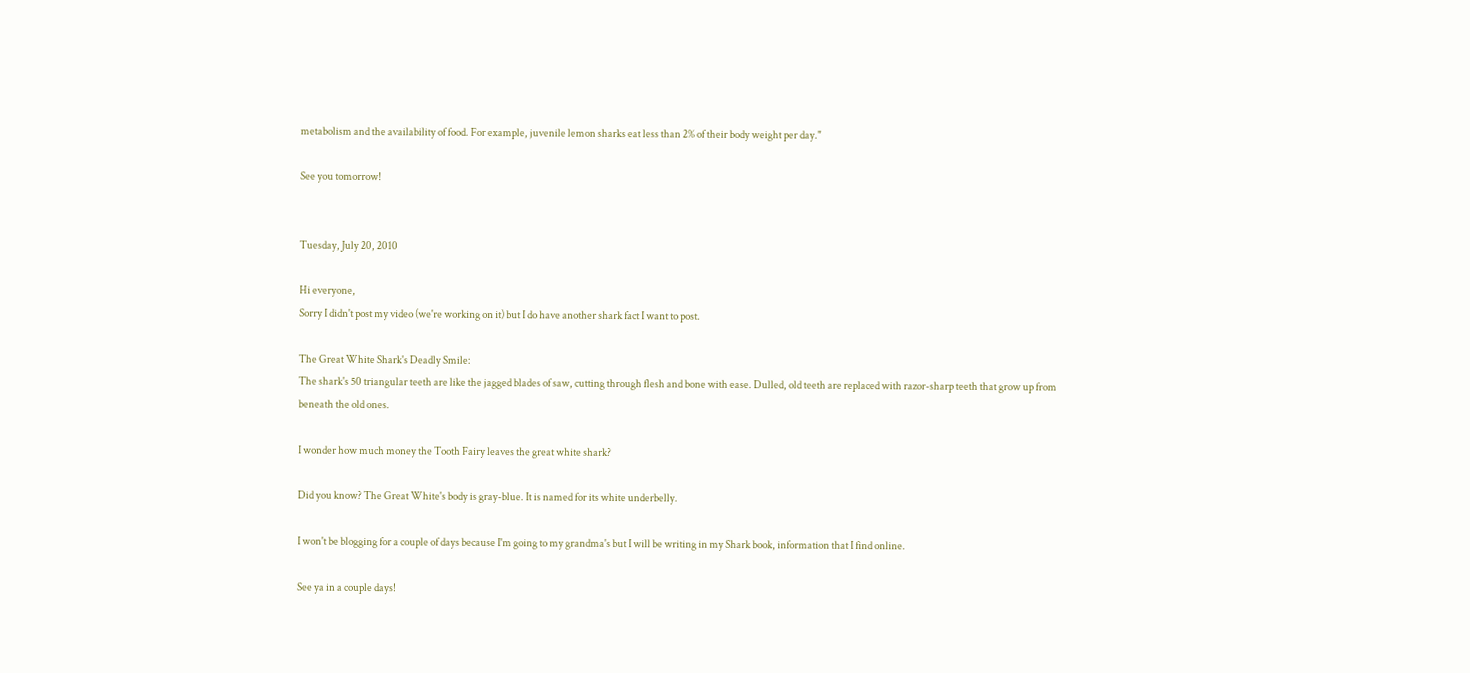metabolism and the availability of food. For example, juvenile lemon sharks eat less than 2% of their body weight per day."

See you tomorrow!


Tuesday, July 20, 2010

Hi everyone,
Sorry I didn't post my video (we're working on it) but I do have another shark fact I want to post.

The Great White Shark's Deadly Smile:
The shark's 50 triangular teeth are like the jagged blades of saw, cutting through flesh and bone with ease. Dulled, old teeth are replaced with razor-sharp teeth that grow up from beneath the old ones.

I wonder how much money the Tooth Fairy leaves the great white shark?

Did you know? The Great White's body is gray-blue. It is named for its white underbelly.

I won't be blogging for a couple of days because I'm going to my grandma's but I will be writing in my Shark book, information that I find online.

See ya in a couple days!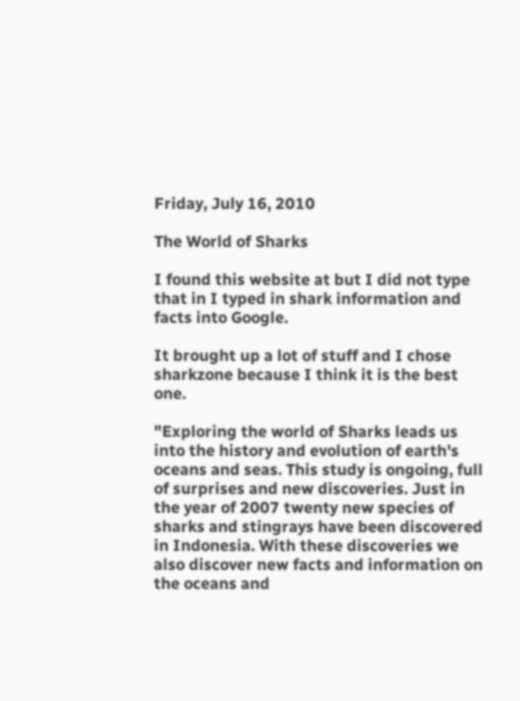Friday, July 16, 2010

The World of Sharks

I found this website at but I did not type that in I typed in shark information and facts into Google.

It brought up a lot of stuff and I chose sharkzone because I think it is the best one.

"Exploring the world of Sharks leads us into the history and evolution of earth's oceans and seas. This study is ongoing, full of surprises and new discoveries. Just in the year of 2007 twenty new species of sharks and stingrays have been discovered in Indonesia. With these discoveries we also discover new facts and information on the oceans and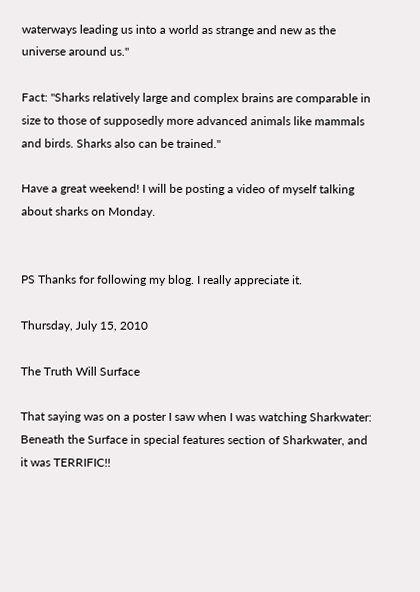waterways leading us into a world as strange and new as the universe around us."

Fact: "Sharks relatively large and complex brains are comparable in size to those of supposedly more advanced animals like mammals and birds. Sharks also can be trained."

Have a great weekend! I will be posting a video of myself talking about sharks on Monday.


PS Thanks for following my blog. I really appreciate it.

Thursday, July 15, 2010

The Truth Will Surface

That saying was on a poster I saw when I was watching Sharkwater: Beneath the Surface in special features section of Sharkwater, and it was TERRIFIC!!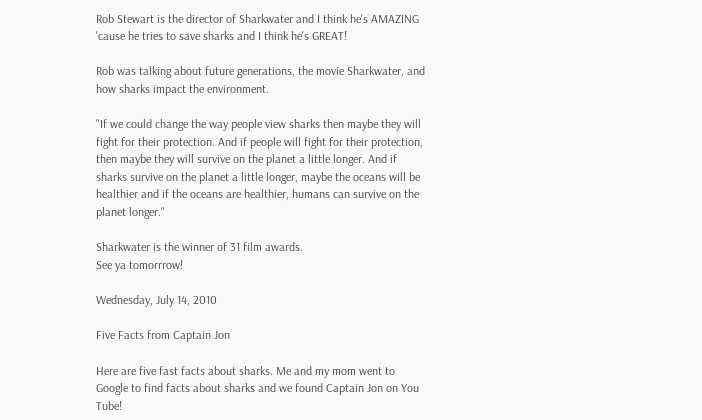Rob Stewart is the director of Sharkwater and I think he's AMAZING 'cause he tries to save sharks and I think he's GREAT!

Rob was talking about future generations, the movie Sharkwater, and how sharks impact the environment.

"If we could change the way people view sharks then maybe they will fight for their protection. And if people will fight for their protection, then maybe they will survive on the planet a little longer. And if sharks survive on the planet a little longer, maybe the oceans will be healthier and if the oceans are healthier, humans can survive on the planet longer."

Sharkwater is the winner of 31 film awards.
See ya tomorrrow!

Wednesday, July 14, 2010

Five Facts from Captain Jon

Here are five fast facts about sharks. Me and my mom went to Google to find facts about sharks and we found Captain Jon on You Tube!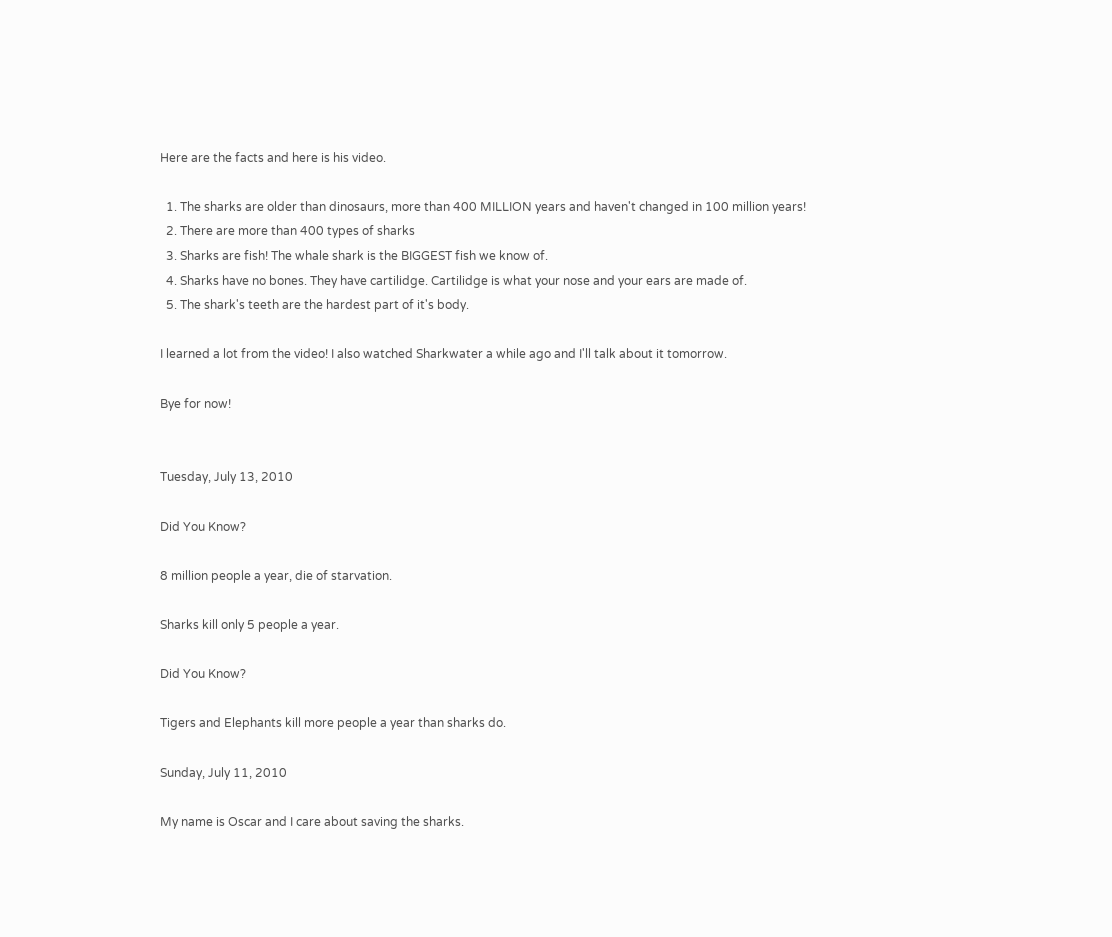Here are the facts and here is his video.

  1. The sharks are older than dinosaurs, more than 400 MILLION years and haven't changed in 100 million years!
  2. There are more than 400 types of sharks
  3. Sharks are fish! The whale shark is the BIGGEST fish we know of.
  4. Sharks have no bones. They have cartilidge. Cartilidge is what your nose and your ears are made of.
  5. The shark's teeth are the hardest part of it's body.

I learned a lot from the video! I also watched Sharkwater a while ago and I'll talk about it tomorrow.

Bye for now!


Tuesday, July 13, 2010

Did You Know?

8 million people a year, die of starvation.

Sharks kill only 5 people a year.

Did You Know?

Tigers and Elephants kill more people a year than sharks do.

Sunday, July 11, 2010

My name is Oscar and I care about saving the sharks.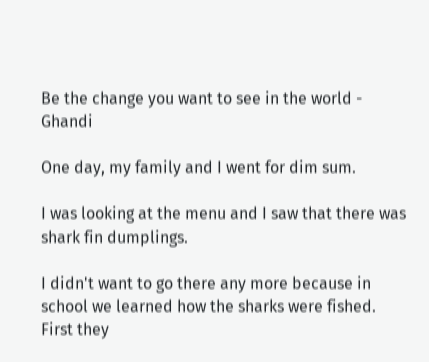Be the change you want to see in the world - Ghandi

One day, my family and I went for dim sum.

I was looking at the menu and I saw that there was shark fin dumplings.

I didn't want to go there any more because in school we learned how the sharks were fished. First they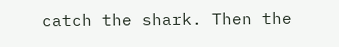catch the shark. Then the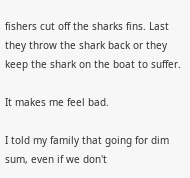fishers cut off the sharks fins. Last they throw the shark back or they keep the shark on the boat to suffer.

It makes me feel bad.

I told my family that going for dim sum, even if we don't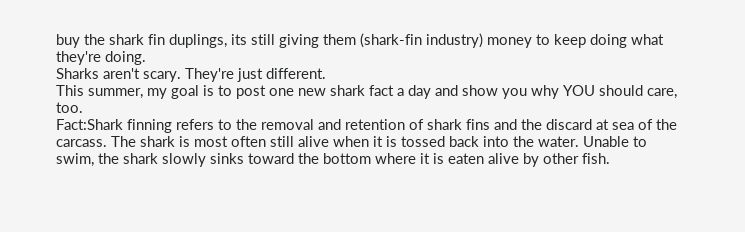buy the shark fin duplings, its still giving them (shark-fin industry) money to keep doing what they're doing.
Sharks aren't scary. They're just different.
This summer, my goal is to post one new shark fact a day and show you why YOU should care, too.
Fact:Shark finning refers to the removal and retention of shark fins and the discard at sea of the carcass. The shark is most often still alive when it is tossed back into the water. Unable to swim, the shark slowly sinks toward the bottom where it is eaten alive by other fish.